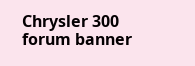Chrysler 300 forum banner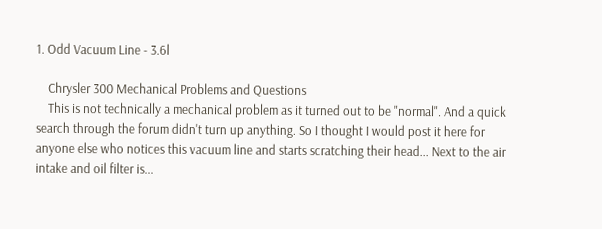1. Odd Vacuum Line - 3.6l

    Chrysler 300 Mechanical Problems and Questions
    This is not technically a mechanical problem as it turned out to be "normal". And a quick search through the forum didn't turn up anything. So I thought I would post it here for anyone else who notices this vacuum line and starts scratching their head... Next to the air intake and oil filter is...